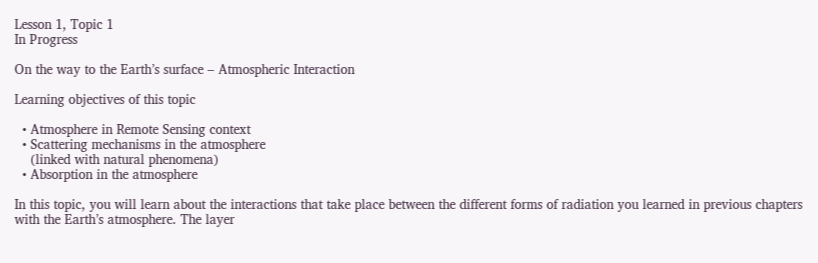Lesson 1, Topic 1
In Progress

On the way to the Earth’s surface – Atmospheric Interaction

Learning objectives of this topic

  • Atmosphere in Remote Sensing context
  • Scattering mechanisms in the atmosphere
    (linked with natural phenomena)
  • Absorption in the atmosphere

In this topic, you will learn about the interactions that take place between the different forms of radiation you learned in previous chapters with the Earth’s atmosphere. The layer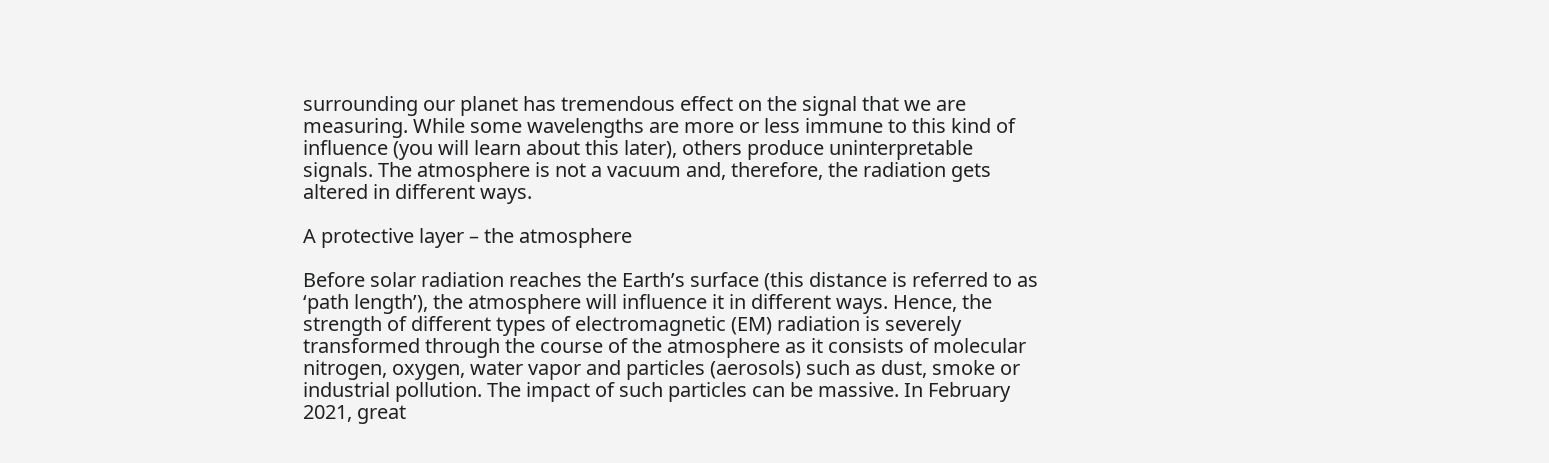surrounding our planet has tremendous effect on the signal that we are measuring. While some wavelengths are more or less immune to this kind of influence (you will learn about this later), others produce uninterpretable signals. The atmosphere is not a vacuum and, therefore, the radiation gets altered in different ways.

A protective layer – the atmosphere

Before solar radiation reaches the Earth’s surface (this distance is referred to as ‘path length’), the atmosphere will influence it in different ways. Hence, the strength of different types of electromagnetic (EM) radiation is severely transformed through the course of the atmosphere as it consists of molecular nitrogen, oxygen, water vapor and particles (aerosols) such as dust, smoke or industrial pollution. The impact of such particles can be massive. In February 2021, great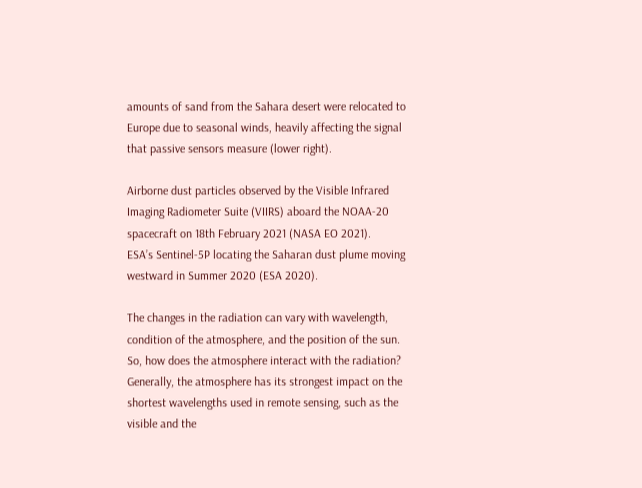amounts of sand from the Sahara desert were relocated to Europe due to seasonal winds, heavily affecting the signal that passive sensors measure (lower right).

Airborne dust particles observed by the Visible Infrared Imaging Radiometer Suite (VIIRS) aboard the NOAA-20 spacecraft on 18th February 2021 (NASA EO 2021).
ESA’s Sentinel-5P locating the Saharan dust plume moving westward in Summer 2020 (ESA 2020).

The changes in the radiation can vary with wavelength, condition of the atmosphere, and the position of the sun. So, how does the atmosphere interact with the radiation? Generally, the atmosphere has its strongest impact on the shortest wavelengths used in remote sensing, such as the visible and the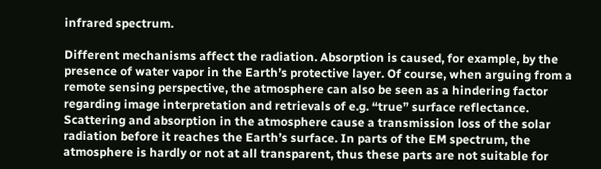infrared spectrum.

Different mechanisms affect the radiation. Absorption is caused, for example, by the presence of water vapor in the Earth’s protective layer. Of course, when arguing from a remote sensing perspective, the atmosphere can also be seen as a hindering factor regarding image interpretation and retrievals of e.g. “true” surface reflectance. Scattering and absorption in the atmosphere cause a transmission loss of the solar radiation before it reaches the Earth’s surface. In parts of the EM spectrum, the atmosphere is hardly or not at all transparent, thus these parts are not suitable for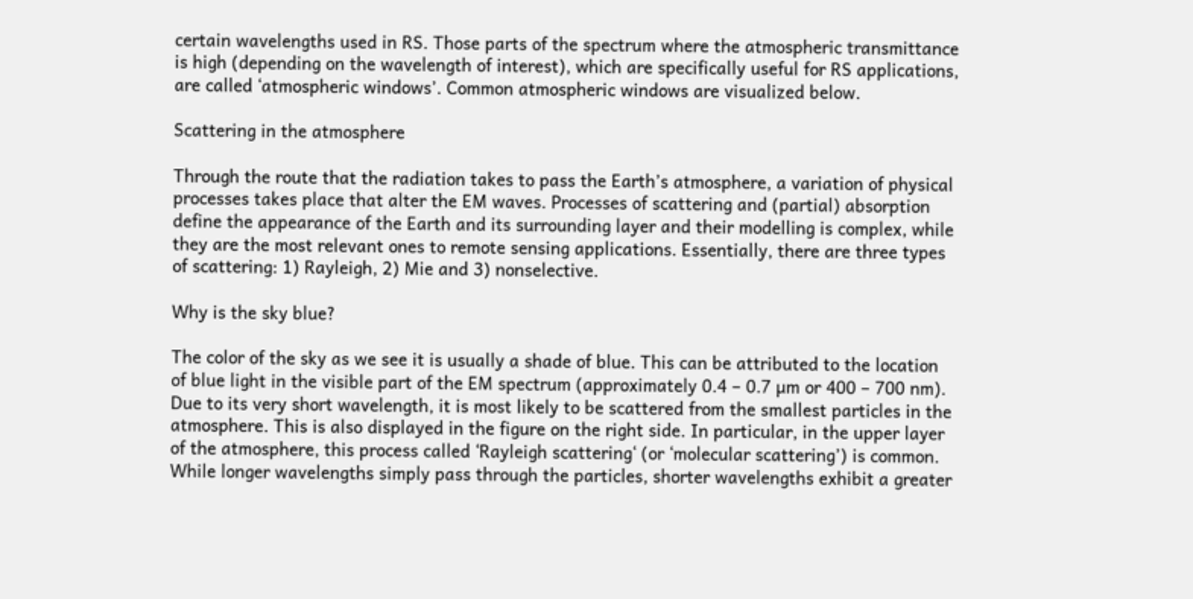certain wavelengths used in RS. Those parts of the spectrum where the atmospheric transmittance is high (depending on the wavelength of interest), which are specifically useful for RS applications, are called ‘atmospheric windows’. Common atmospheric windows are visualized below.

Scattering in the atmosphere

Through the route that the radiation takes to pass the Earth’s atmosphere, a variation of physical processes takes place that alter the EM waves. Processes of scattering and (partial) absorption define the appearance of the Earth and its surrounding layer and their modelling is complex, while they are the most relevant ones to remote sensing applications. Essentially, there are three types of scattering: 1) Rayleigh, 2) Mie and 3) nonselective.

Why is the sky blue?

The color of the sky as we see it is usually a shade of blue. This can be attributed to the location of blue light in the visible part of the EM spectrum (approximately 0.4 – 0.7 µm or 400 – 700 nm). Due to its very short wavelength, it is most likely to be scattered from the smallest particles in the atmosphere. This is also displayed in the figure on the right side. In particular, in the upper layer of the atmosphere, this process called ‘Rayleigh scattering‘ (or ‘molecular scattering’) is common. While longer wavelengths simply pass through the particles, shorter wavelengths exhibit a greater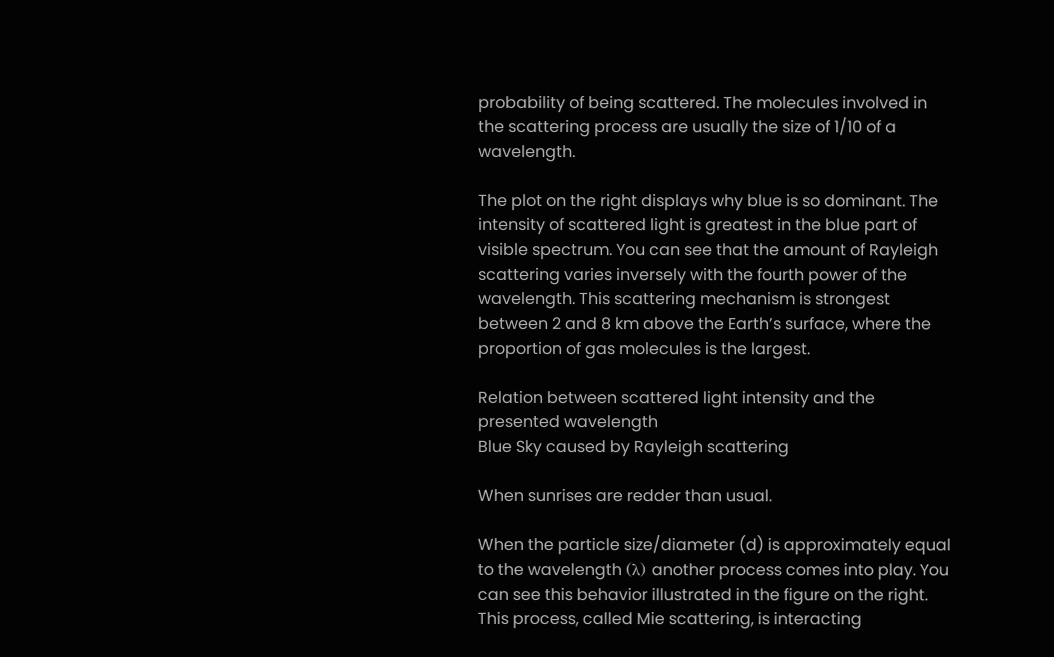probability of being scattered. The molecules involved in the scattering process are usually the size of 1/10 of a wavelength.

The plot on the right displays why blue is so dominant. The intensity of scattered light is greatest in the blue part of visible spectrum. You can see that the amount of Rayleigh scattering varies inversely with the fourth power of the wavelength. This scattering mechanism is strongest between 2 and 8 km above the Earth’s surface, where the proportion of gas molecules is the largest.

Relation between scattered light intensity and the presented wavelength
Blue Sky caused by Rayleigh scattering

When sunrises are redder than usual.

When the particle size/diameter (d) is approximately equal to the wavelength (λ) another process comes into play. You can see this behavior illustrated in the figure on the right. This process, called Mie scattering, is interacting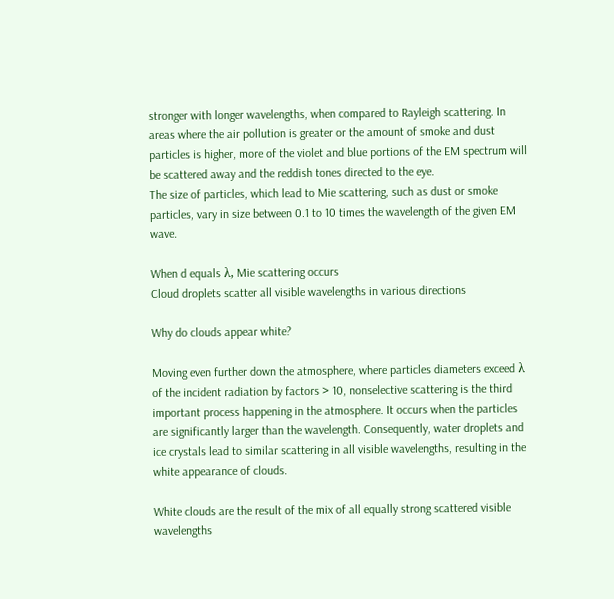stronger with longer wavelengths, when compared to Rayleigh scattering. In areas where the air pollution is greater or the amount of smoke and dust particles is higher, more of the violet and blue portions of the EM spectrum will be scattered away and the reddish tones directed to the eye.
The size of particles, which lead to Mie scattering, such as dust or smoke particles, vary in size between 0.1 to 10 times the wavelength of the given EM wave.

When d equals λ, Mie scattering occurs
Cloud droplets scatter all visible wavelengths in various directions

Why do clouds appear white?

Moving even further down the atmosphere, where particles diameters exceed λ of the incident radiation by factors > 10, nonselective scattering is the third important process happening in the atmosphere. It occurs when the particles are significantly larger than the wavelength. Consequently, water droplets and ice crystals lead to similar scattering in all visible wavelengths, resulting in the white appearance of clouds.

White clouds are the result of the mix of all equally strong scattered visible wavelengths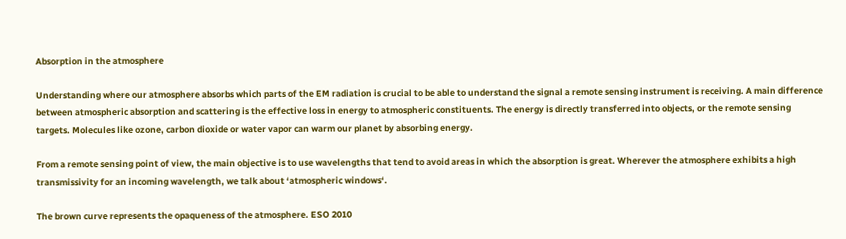Absorption in the atmosphere

Understanding where our atmosphere absorbs which parts of the EM radiation is crucial to be able to understand the signal a remote sensing instrument is receiving. A main difference between atmospheric absorption and scattering is the effective loss in energy to atmospheric constituents. The energy is directly transferred into objects, or the remote sensing targets. Molecules like ozone, carbon dioxide or water vapor can warm our planet by absorbing energy.

From a remote sensing point of view, the main objective is to use wavelengths that tend to avoid areas in which the absorption is great. Wherever the atmosphere exhibits a high transmissivity for an incoming wavelength, we talk about ‘atmospheric windows‘.

The brown curve represents the opaqueness of the atmosphere. ESO 2010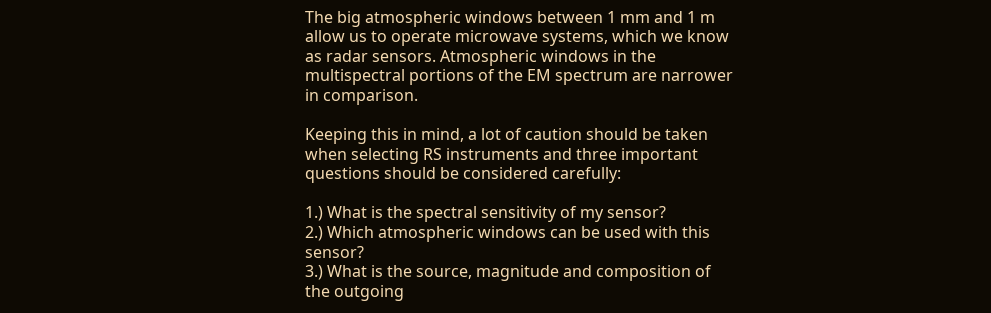The big atmospheric windows between 1 mm and 1 m allow us to operate microwave systems, which we know as radar sensors. Atmospheric windows in the multispectral portions of the EM spectrum are narrower in comparison.

Keeping this in mind, a lot of caution should be taken when selecting RS instruments and three important questions should be considered carefully:

1.) What is the spectral sensitivity of my sensor?
2.) Which atmospheric windows can be used with this sensor?
3.) What is the source, magnitude and composition of the outgoing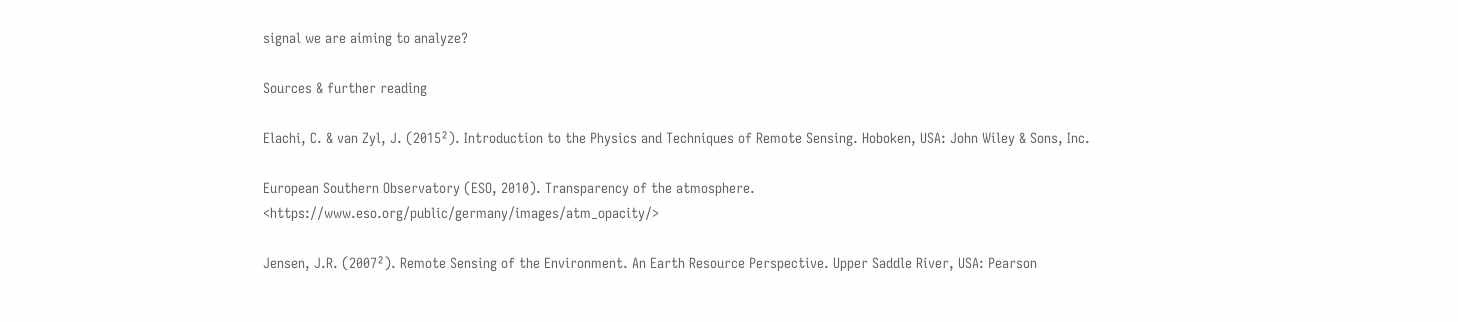signal we are aiming to analyze?

Sources & further reading

Elachi, C. & van Zyl, J. (2015²). Introduction to the Physics and Techniques of Remote Sensing. Hoboken, USA: John Wiley & Sons, Inc.

European Southern Observatory (ESO, 2010). Transparency of the atmosphere. <https://www.eso.org/public/germany/images/atm_opacity/>

Jensen, J.R. (2007²). Remote Sensing of the Environment. An Earth Resource Perspective. Upper Saddle River, USA: Pearson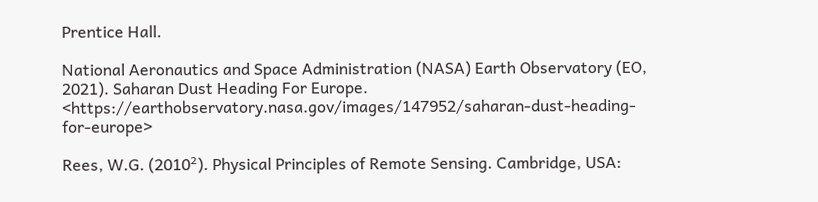Prentice Hall.

National Aeronautics and Space Administration (NASA) Earth Observatory (EO, 2021). Saharan Dust Heading For Europe. <https://earthobservatory.nasa.gov/images/147952/saharan-dust-heading-for-europe>

Rees, W.G. (2010²). Physical Principles of Remote Sensing. Cambridge, USA: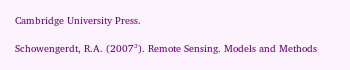Cambridge University Press.

Schowengerdt, R.A. (2007³). Remote Sensing. Models and Methods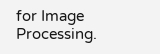for Image Processing.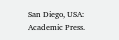San Diego, USA: Academic Press.